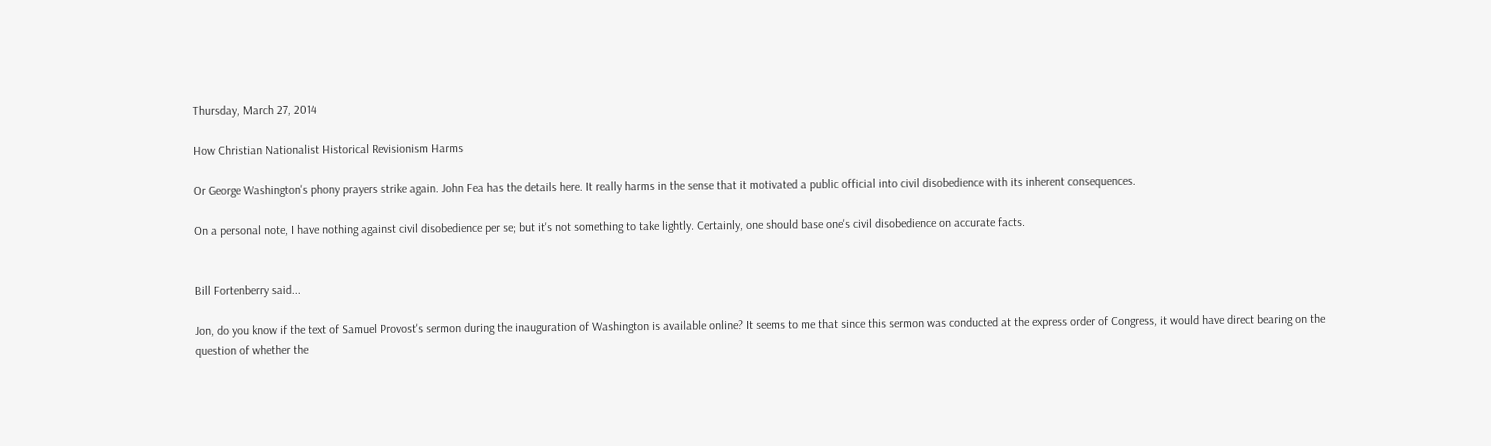Thursday, March 27, 2014

How Christian Nationalist Historical Revisionism Harms

Or George Washington's phony prayers strike again. John Fea has the details here. It really harms in the sense that it motivated a public official into civil disobedience with its inherent consequences.

On a personal note, I have nothing against civil disobedience per se; but it's not something to take lightly. Certainly, one should base one's civil disobedience on accurate facts.


Bill Fortenberry said...

Jon, do you know if the text of Samuel Provost's sermon during the inauguration of Washington is available online? It seems to me that since this sermon was conducted at the express order of Congress, it would have direct bearing on the question of whether the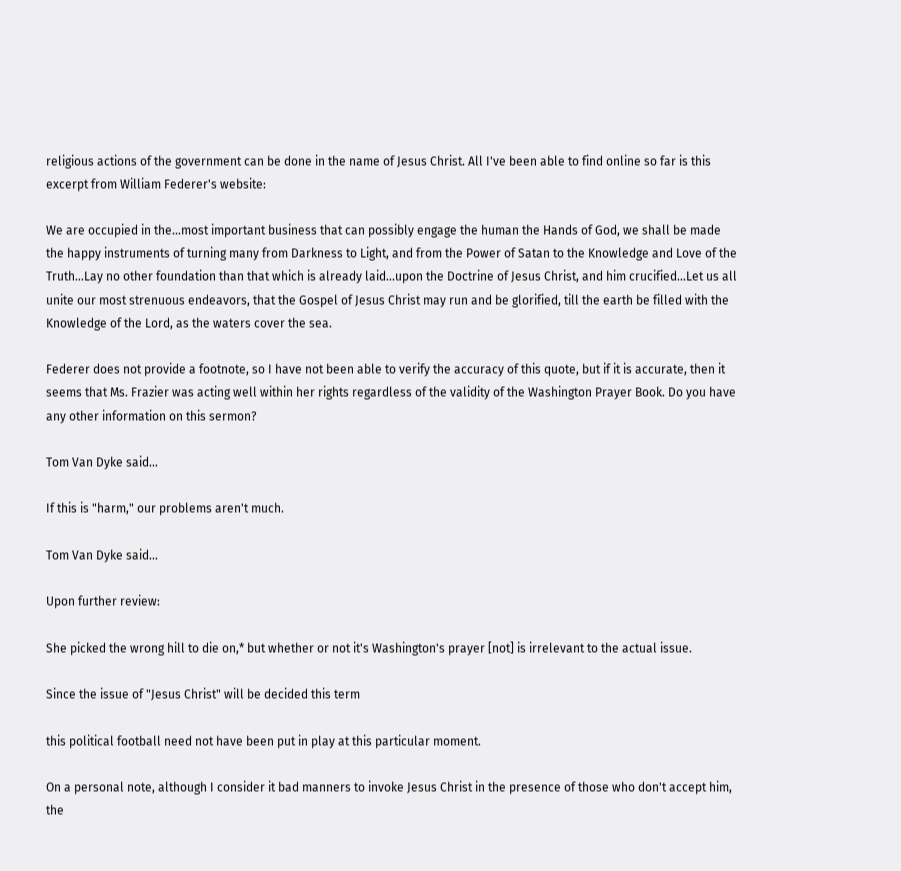religious actions of the government can be done in the name of Jesus Christ. All I've been able to find online so far is this excerpt from William Federer's website:

We are occupied in the...most important business that can possibly engage the human the Hands of God, we shall be made the happy instruments of turning many from Darkness to Light, and from the Power of Satan to the Knowledge and Love of the Truth...Lay no other foundation than that which is already laid...upon the Doctrine of Jesus Christ, and him crucified...Let us all unite our most strenuous endeavors, that the Gospel of Jesus Christ may run and be glorified, till the earth be filled with the Knowledge of the Lord, as the waters cover the sea.

Federer does not provide a footnote, so I have not been able to verify the accuracy of this quote, but if it is accurate, then it seems that Ms. Frazier was acting well within her rights regardless of the validity of the Washington Prayer Book. Do you have any other information on this sermon?

Tom Van Dyke said...

If this is "harm," our problems aren't much.

Tom Van Dyke said...

Upon further review:

She picked the wrong hill to die on,* but whether or not it's Washington's prayer [not] is irrelevant to the actual issue.

Since the issue of "Jesus Christ" will be decided this term

this political football need not have been put in play at this particular moment.

On a personal note, although I consider it bad manners to invoke Jesus Christ in the presence of those who don't accept him, the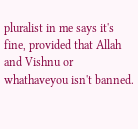pluralist in me says it's fine, provided that Allah and Vishnu or whathaveyou isn't banned.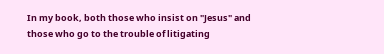In my book, both those who insist on "Jesus" and those who go to the trouble of litigating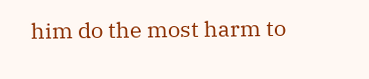him do the most harm to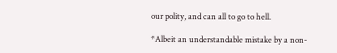our polity, and can all to go to hell.

*Albeit an understandable mistake by a non-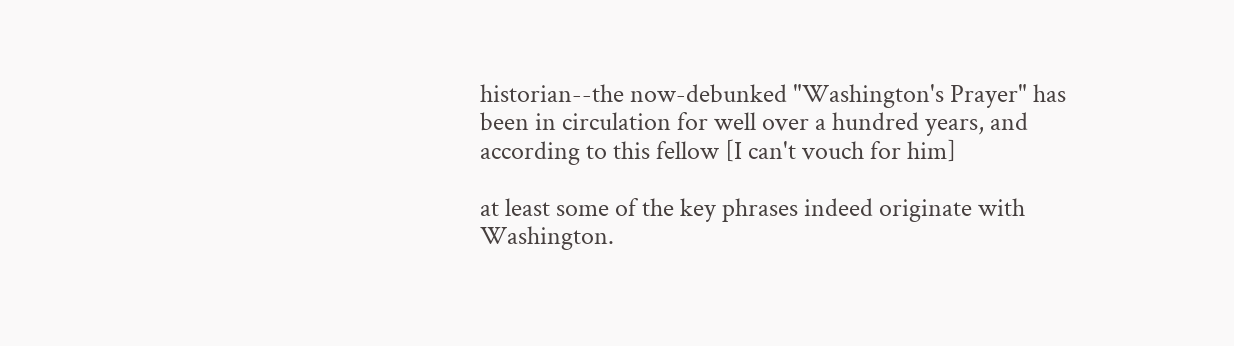historian--the now-debunked "Washington's Prayer" has been in circulation for well over a hundred years, and according to this fellow [I can't vouch for him]

at least some of the key phrases indeed originate with Washington.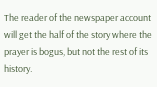The reader of the newspaper account will get the half of the story where the prayer is bogus, but not the rest of its history.